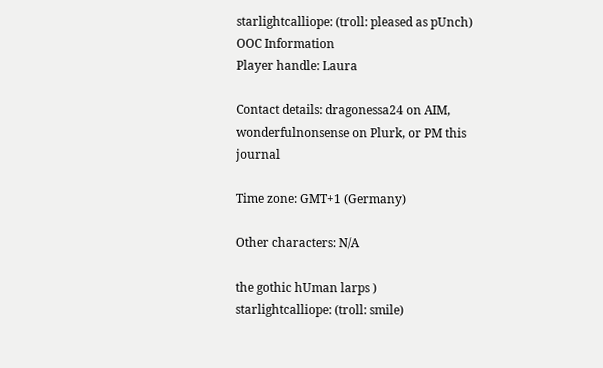starlightcalliope: (troll: pleased as pUnch)
OOC Information
Player handle: Laura

Contact details: dragonessa24 on AIM, wonderfulnonsense on Plurk, or PM this journal

Time zone: GMT+1 (Germany)

Other characters: N/A

the gothic hUman larps )
starlightcalliope: (troll: smile)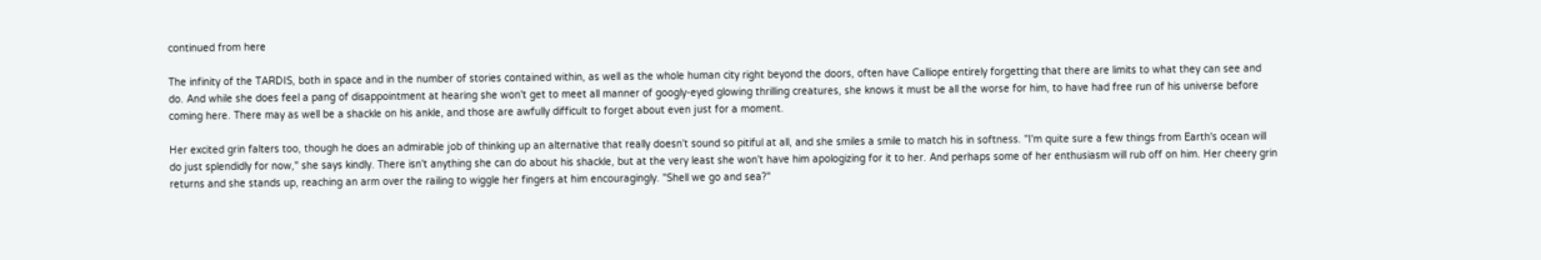continued from here

The infinity of the TARDIS, both in space and in the number of stories contained within, as well as the whole human city right beyond the doors, often have Calliope entirely forgetting that there are limits to what they can see and do. And while she does feel a pang of disappointment at hearing she won't get to meet all manner of googly-eyed glowing thrilling creatures, she knows it must be all the worse for him, to have had free run of his universe before coming here. There may as well be a shackle on his ankle, and those are awfully difficult to forget about even just for a moment.

Her excited grin falters too, though he does an admirable job of thinking up an alternative that really doesn't sound so pitiful at all, and she smiles a smile to match his in softness. "I'm quite sure a few things from Earth's ocean will do just splendidly for now," she says kindly. There isn't anything she can do about his shackle, but at the very least she won't have him apologizing for it to her. And perhaps some of her enthusiasm will rub off on him. Her cheery grin returns and she stands up, reaching an arm over the railing to wiggle her fingers at him encouragingly. "Shell we go and sea?"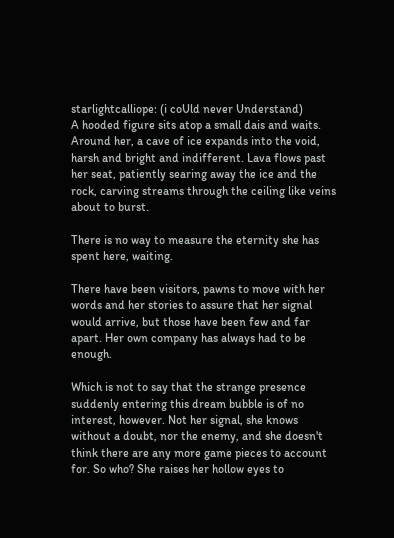starlightcalliope: (i coUld never Understand)
A hooded figure sits atop a small dais and waits. Around her, a cave of ice expands into the void, harsh and bright and indifferent. Lava flows past her seat, patiently searing away the ice and the rock, carving streams through the ceiling like veins about to burst.

There is no way to measure the eternity she has spent here, waiting.

There have been visitors, pawns to move with her words and her stories to assure that her signal would arrive, but those have been few and far apart. Her own company has always had to be enough.

Which is not to say that the strange presence suddenly entering this dream bubble is of no interest, however. Not her signal, she knows without a doubt, nor the enemy, and she doesn't think there are any more game pieces to account for. So who? She raises her hollow eyes to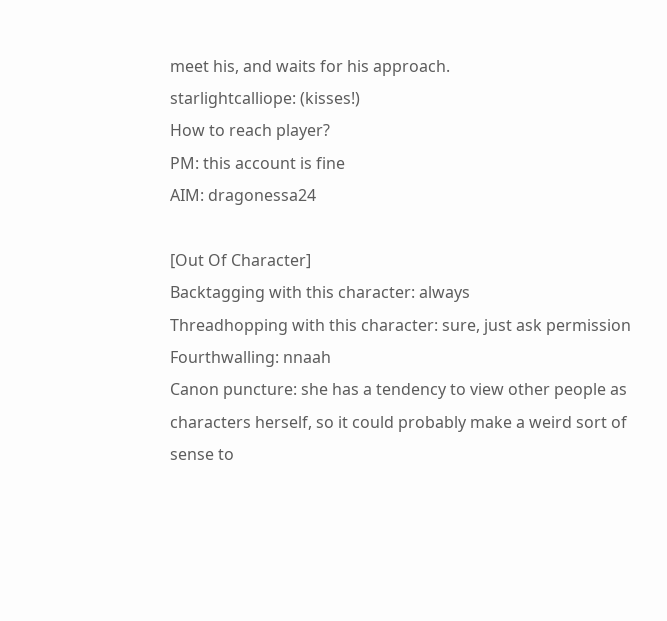meet his, and waits for his approach.
starlightcalliope: (kisses!)
How to reach player?
PM: this account is fine
AIM: dragonessa24

[Out Of Character]
Backtagging with this character: always
Threadhopping with this character: sure, just ask permission
Fourthwalling: nnaah
Canon puncture: she has a tendency to view other people as characters herself, so it could probably make a weird sort of sense to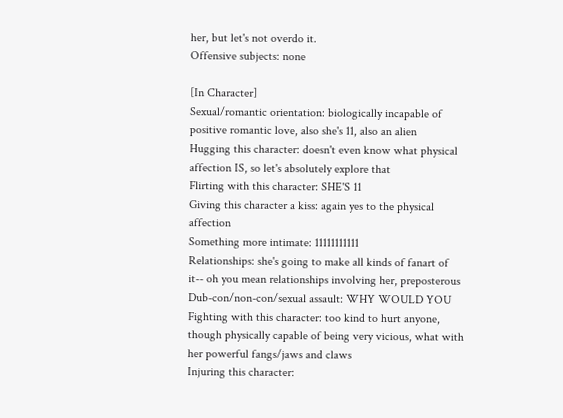her, but let's not overdo it.
Offensive subjects: none

[In Character]
Sexual/romantic orientation: biologically incapable of positive romantic love, also she's 11, also an alien
Hugging this character: doesn't even know what physical affection IS, so let's absolutely explore that
Flirting with this character: SHE'S 11
Giving this character a kiss: again yes to the physical affection
Something more intimate: 11111111111
Relationships: she's going to make all kinds of fanart of it-- oh you mean relationships involving her, preposterous
Dub-con/non-con/sexual assault: WHY WOULD YOU
Fighting with this character: too kind to hurt anyone, though physically capable of being very vicious, what with her powerful fangs/jaws and claws
Injuring this character: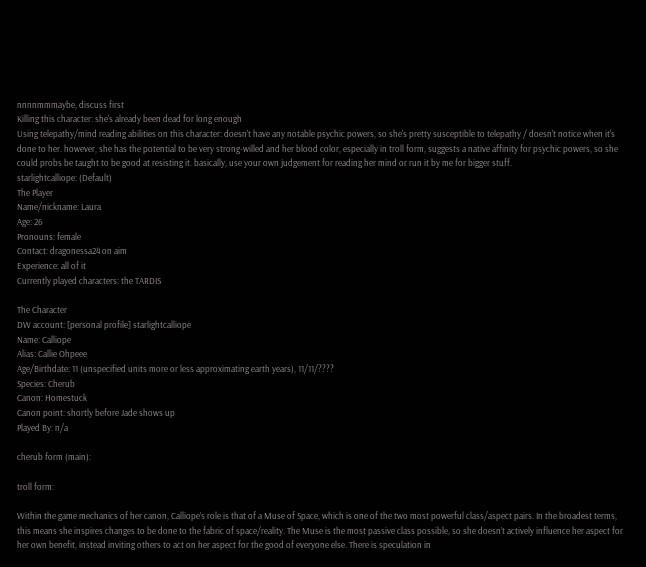nnnnmmmaybe, discuss first
Killing this character: she's already been dead for long enough
Using telepathy/mind reading abilities on this character: doesn't have any notable psychic powers, so she's pretty susceptible to telepathy / doesn't notice when it's done to her. however, she has the potential to be very strong-willed and her blood color, especially in troll form, suggests a native affinity for psychic powers, so she could probs be taught to be good at resisting it. basically, use your own judgement for reading her mind or run it by me for bigger stuff.
starlightcalliope: (Default)
The Player
Name/nickname: Laura
Age: 26
Pronouns: female
Contact: dragonessa24 on aim
Experience: all of it
Currently played characters: the TARDIS

The Character
DW account: [personal profile] starlightcalliope
Name: Calliope
Alias: Callie Ohpeee
Age/Birthdate: 11 (unspecified units more or less approximating earth years), 11/11/????
Species: Cherub
Canon: Homestuck
Canon point: shortly before Jade shows up
Played By: n/a

cherub form (main):

troll form:

Within the game mechanics of her canon, Calliope’s role is that of a Muse of Space, which is one of the two most powerful class/aspect pairs. In the broadest terms, this means she inspires changes to be done to the fabric of space/reality. The Muse is the most passive class possible, so she doesn’t actively influence her aspect for her own benefit, instead inviting others to act on her aspect for the good of everyone else. There is speculation in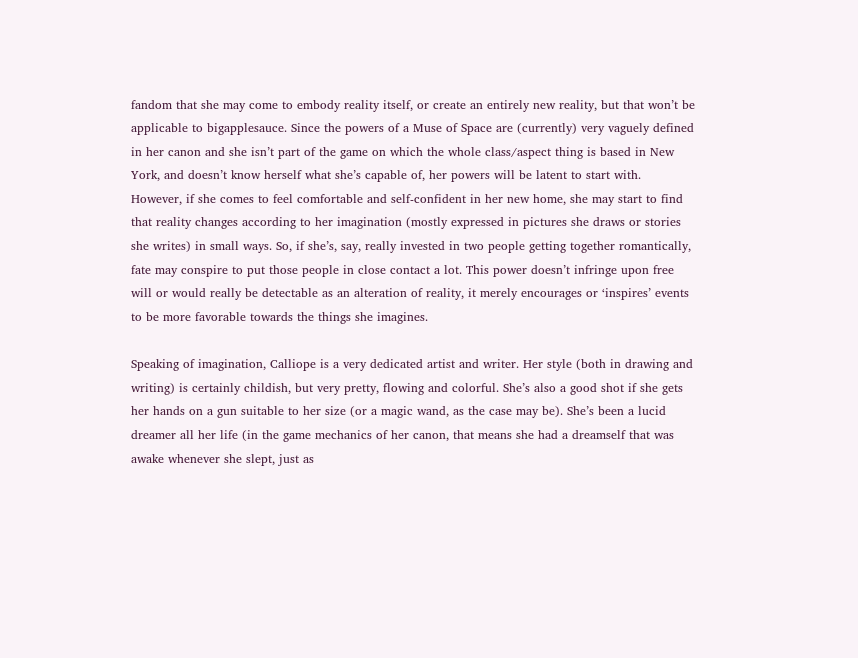fandom that she may come to embody reality itself, or create an entirely new reality, but that won’t be applicable to bigapplesauce. Since the powers of a Muse of Space are (currently) very vaguely defined in her canon and she isn’t part of the game on which the whole class/aspect thing is based in New York, and doesn’t know herself what she’s capable of, her powers will be latent to start with. However, if she comes to feel comfortable and self-confident in her new home, she may start to find that reality changes according to her imagination (mostly expressed in pictures she draws or stories she writes) in small ways. So, if she’s, say, really invested in two people getting together romantically, fate may conspire to put those people in close contact a lot. This power doesn’t infringe upon free will or would really be detectable as an alteration of reality, it merely encourages or ‘inspires’ events to be more favorable towards the things she imagines.

Speaking of imagination, Calliope is a very dedicated artist and writer. Her style (both in drawing and writing) is certainly childish, but very pretty, flowing and colorful. She’s also a good shot if she gets her hands on a gun suitable to her size (or a magic wand, as the case may be). She’s been a lucid dreamer all her life (in the game mechanics of her canon, that means she had a dreamself that was awake whenever she slept, just as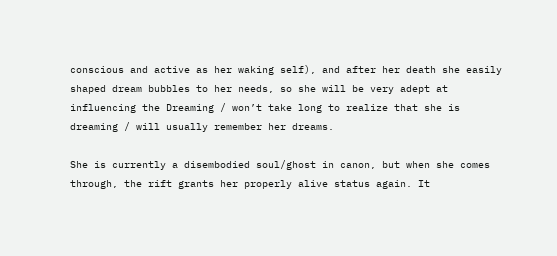conscious and active as her waking self), and after her death she easily shaped dream bubbles to her needs, so she will be very adept at influencing the Dreaming / won’t take long to realize that she is dreaming / will usually remember her dreams.

She is currently a disembodied soul/ghost in canon, but when she comes through, the rift grants her properly alive status again. It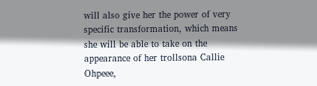will also give her the power of very specific transformation, which means she will be able to take on the appearance of her trollsona Callie Ohpeee,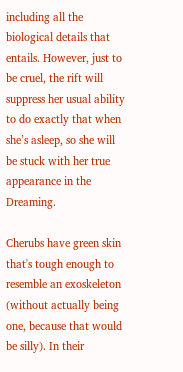including all the biological details that entails. However, just to be cruel, the rift will suppress her usual ability to do exactly that when she’s asleep, so she will be stuck with her true appearance in the Dreaming.

Cherubs have green skin that's tough enough to resemble an exoskeleton (without actually being one, because that would be silly). In their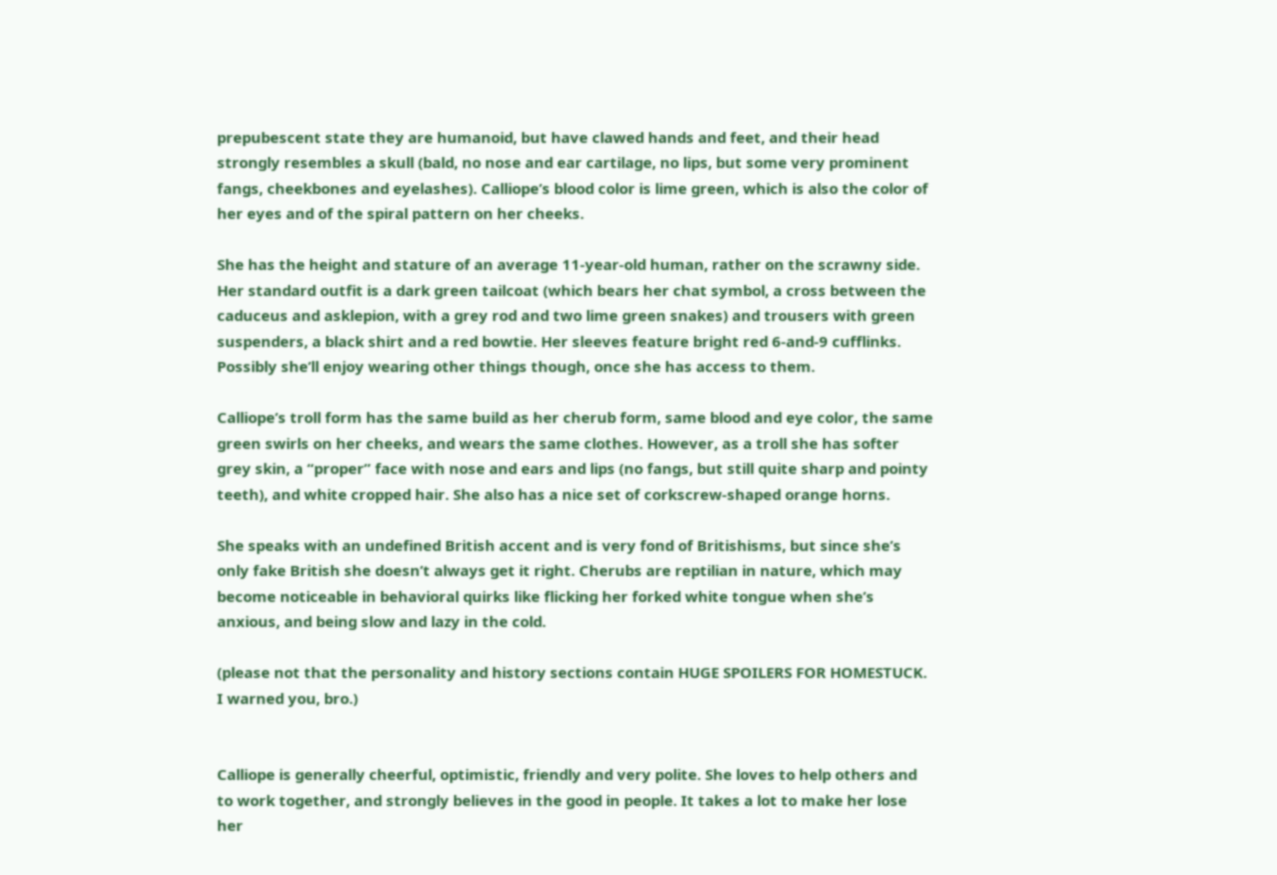prepubescent state they are humanoid, but have clawed hands and feet, and their head strongly resembles a skull (bald, no nose and ear cartilage, no lips, but some very prominent fangs, cheekbones and eyelashes). Calliope’s blood color is lime green, which is also the color of her eyes and of the spiral pattern on her cheeks.

She has the height and stature of an average 11-year-old human, rather on the scrawny side. Her standard outfit is a dark green tailcoat (which bears her chat symbol, a cross between the caduceus and asklepion, with a grey rod and two lime green snakes) and trousers with green suspenders, a black shirt and a red bowtie. Her sleeves feature bright red 6-and-9 cufflinks. Possibly she’ll enjoy wearing other things though, once she has access to them.

Calliope’s troll form has the same build as her cherub form, same blood and eye color, the same green swirls on her cheeks, and wears the same clothes. However, as a troll she has softer grey skin, a “proper” face with nose and ears and lips (no fangs, but still quite sharp and pointy teeth), and white cropped hair. She also has a nice set of corkscrew-shaped orange horns.

She speaks with an undefined British accent and is very fond of Britishisms, but since she’s only fake British she doesn’t always get it right. Cherubs are reptilian in nature, which may become noticeable in behavioral quirks like flicking her forked white tongue when she’s anxious, and being slow and lazy in the cold.

(please not that the personality and history sections contain HUGE SPOILERS FOR HOMESTUCK. I warned you, bro.)


Calliope is generally cheerful, optimistic, friendly and very polite. She loves to help others and to work together, and strongly believes in the good in people. It takes a lot to make her lose her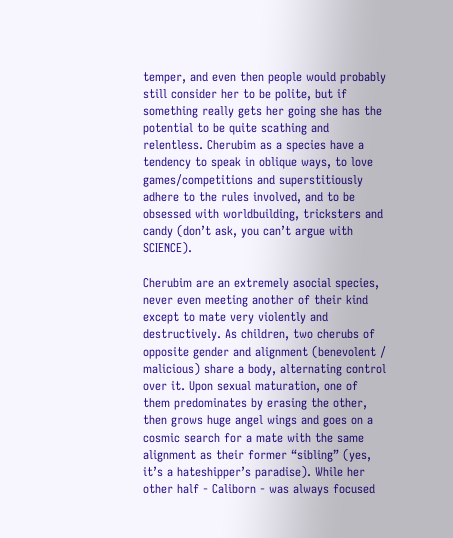temper, and even then people would probably still consider her to be polite, but if something really gets her going she has the potential to be quite scathing and relentless. Cherubim as a species have a tendency to speak in oblique ways, to love games/competitions and superstitiously adhere to the rules involved, and to be obsessed with worldbuilding, tricksters and candy (don’t ask, you can’t argue with SCIENCE).

Cherubim are an extremely asocial species, never even meeting another of their kind except to mate very violently and destructively. As children, two cherubs of opposite gender and alignment (benevolent / malicious) share a body, alternating control over it. Upon sexual maturation, one of them predominates by erasing the other, then grows huge angel wings and goes on a cosmic search for a mate with the same alignment as their former “sibling” (yes, it’s a hateshipper’s paradise). While her other half - Caliborn - was always focused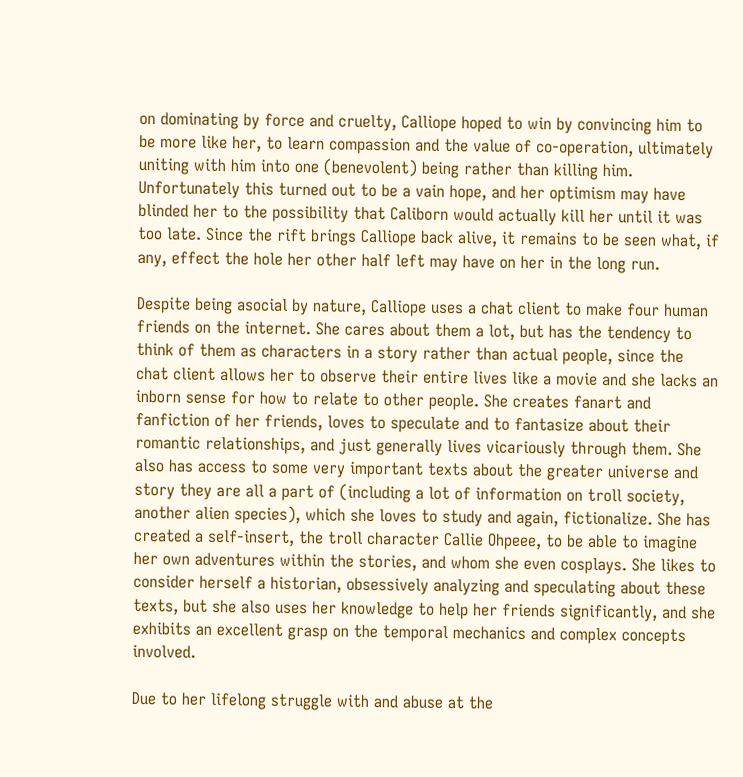on dominating by force and cruelty, Calliope hoped to win by convincing him to be more like her, to learn compassion and the value of co-operation, ultimately uniting with him into one (benevolent) being rather than killing him. Unfortunately this turned out to be a vain hope, and her optimism may have blinded her to the possibility that Caliborn would actually kill her until it was too late. Since the rift brings Calliope back alive, it remains to be seen what, if any, effect the hole her other half left may have on her in the long run.

Despite being asocial by nature, Calliope uses a chat client to make four human friends on the internet. She cares about them a lot, but has the tendency to think of them as characters in a story rather than actual people, since the chat client allows her to observe their entire lives like a movie and she lacks an inborn sense for how to relate to other people. She creates fanart and fanfiction of her friends, loves to speculate and to fantasize about their romantic relationships, and just generally lives vicariously through them. She also has access to some very important texts about the greater universe and story they are all a part of (including a lot of information on troll society, another alien species), which she loves to study and again, fictionalize. She has created a self-insert, the troll character Callie Ohpeee, to be able to imagine her own adventures within the stories, and whom she even cosplays. She likes to consider herself a historian, obsessively analyzing and speculating about these texts, but she also uses her knowledge to help her friends significantly, and she exhibits an excellent grasp on the temporal mechanics and complex concepts involved.

Due to her lifelong struggle with and abuse at the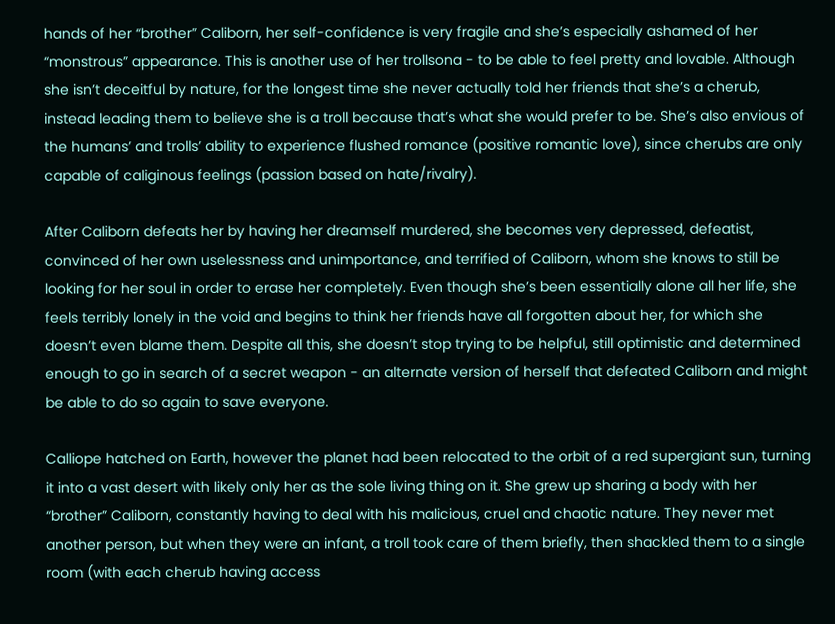hands of her “brother” Caliborn, her self-confidence is very fragile and she’s especially ashamed of her “monstrous” appearance. This is another use of her trollsona - to be able to feel pretty and lovable. Although she isn’t deceitful by nature, for the longest time she never actually told her friends that she’s a cherub, instead leading them to believe she is a troll because that’s what she would prefer to be. She’s also envious of the humans’ and trolls’ ability to experience flushed romance (positive romantic love), since cherubs are only capable of caliginous feelings (passion based on hate/rivalry).

After Caliborn defeats her by having her dreamself murdered, she becomes very depressed, defeatist, convinced of her own uselessness and unimportance, and terrified of Caliborn, whom she knows to still be looking for her soul in order to erase her completely. Even though she’s been essentially alone all her life, she feels terribly lonely in the void and begins to think her friends have all forgotten about her, for which she doesn’t even blame them. Despite all this, she doesn’t stop trying to be helpful, still optimistic and determined enough to go in search of a secret weapon - an alternate version of herself that defeated Caliborn and might be able to do so again to save everyone.

Calliope hatched on Earth, however the planet had been relocated to the orbit of a red supergiant sun, turning it into a vast desert with likely only her as the sole living thing on it. She grew up sharing a body with her “brother” Caliborn, constantly having to deal with his malicious, cruel and chaotic nature. They never met another person, but when they were an infant, a troll took care of them briefly, then shackled them to a single room (with each cherub having access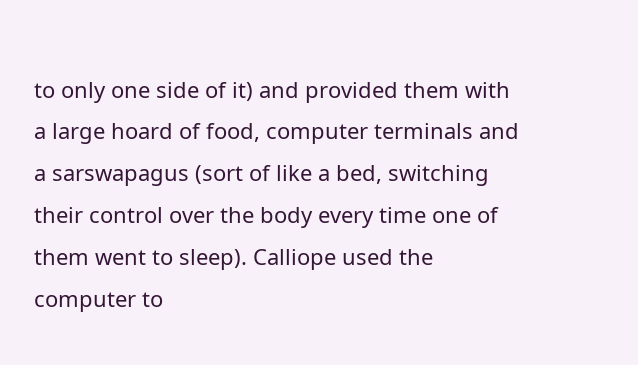to only one side of it) and provided them with a large hoard of food, computer terminals and a sarswapagus (sort of like a bed, switching their control over the body every time one of them went to sleep). Calliope used the computer to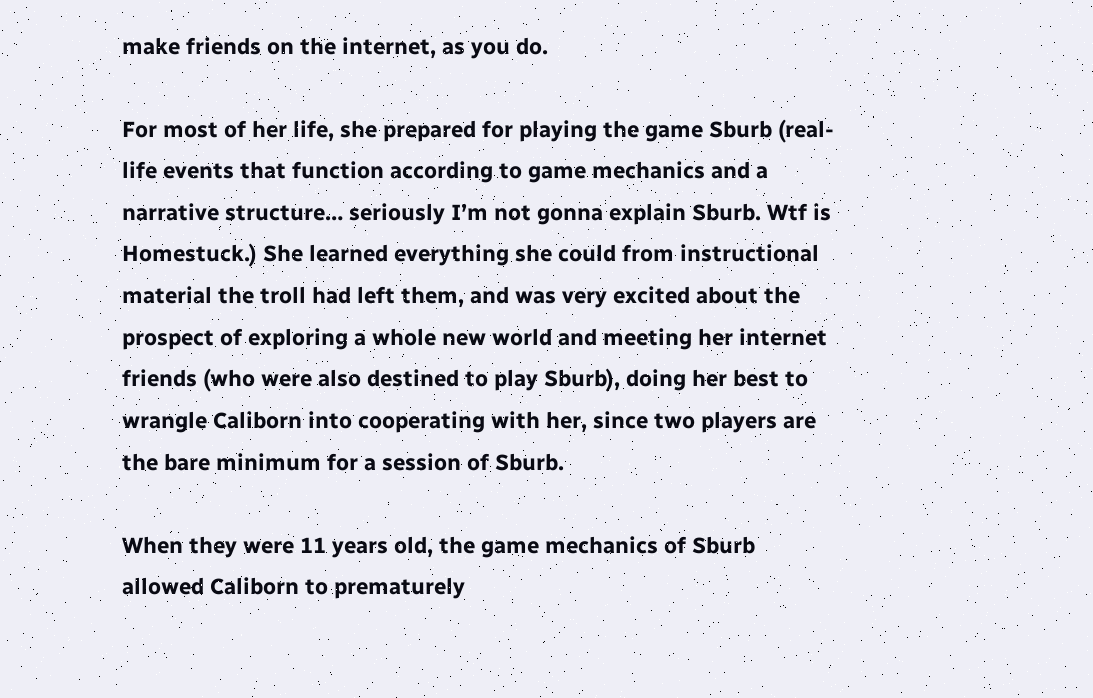make friends on the internet, as you do.

For most of her life, she prepared for playing the game Sburb (real-life events that function according to game mechanics and a narrative structure… seriously I’m not gonna explain Sburb. Wtf is Homestuck.) She learned everything she could from instructional material the troll had left them, and was very excited about the prospect of exploring a whole new world and meeting her internet friends (who were also destined to play Sburb), doing her best to wrangle Caliborn into cooperating with her, since two players are the bare minimum for a session of Sburb.

When they were 11 years old, the game mechanics of Sburb allowed Caliborn to prematurely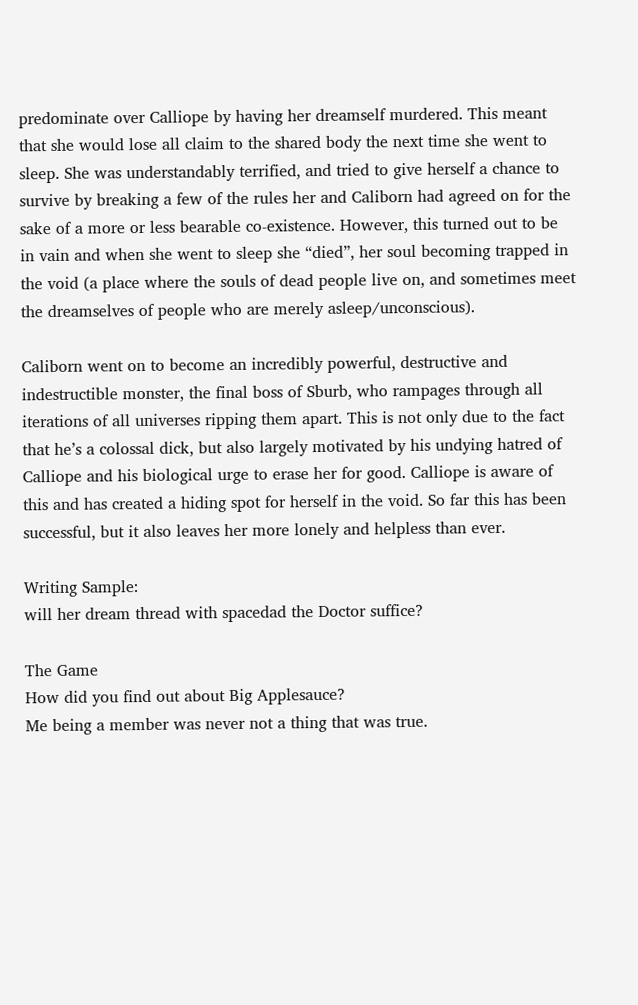predominate over Calliope by having her dreamself murdered. This meant that she would lose all claim to the shared body the next time she went to sleep. She was understandably terrified, and tried to give herself a chance to survive by breaking a few of the rules her and Caliborn had agreed on for the sake of a more or less bearable co-existence. However, this turned out to be in vain and when she went to sleep she “died”, her soul becoming trapped in the void (a place where the souls of dead people live on, and sometimes meet the dreamselves of people who are merely asleep/unconscious).

Caliborn went on to become an incredibly powerful, destructive and indestructible monster, the final boss of Sburb, who rampages through all iterations of all universes ripping them apart. This is not only due to the fact that he’s a colossal dick, but also largely motivated by his undying hatred of Calliope and his biological urge to erase her for good. Calliope is aware of this and has created a hiding spot for herself in the void. So far this has been successful, but it also leaves her more lonely and helpless than ever.

Writing Sample:
will her dream thread with spacedad the Doctor suffice?

The Game
How did you find out about Big Applesauce?
Me being a member was never not a thing that was true.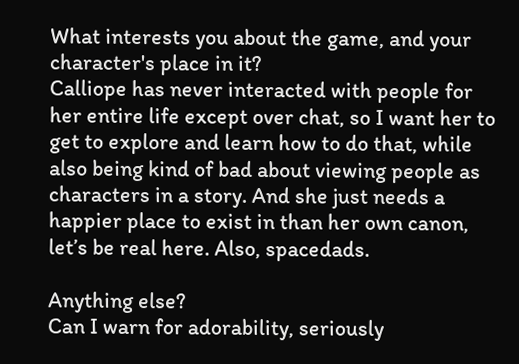What interests you about the game, and your character's place in it?
Calliope has never interacted with people for her entire life except over chat, so I want her to get to explore and learn how to do that, while also being kind of bad about viewing people as characters in a story. And she just needs a happier place to exist in than her own canon, let’s be real here. Also, spacedads.

Anything else?
Can I warn for adorability, seriously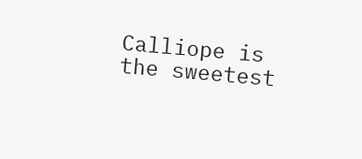Calliope is the sweetest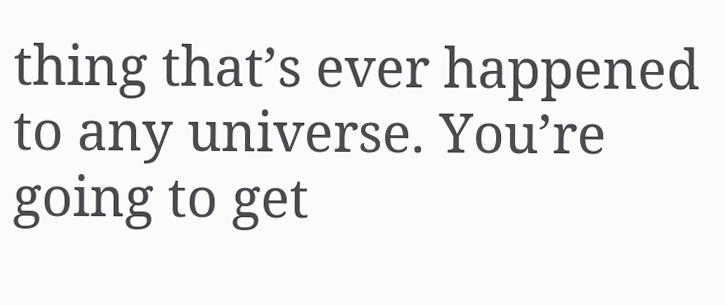thing that’s ever happened to any universe. You’re going to get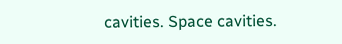cavities. Space cavities.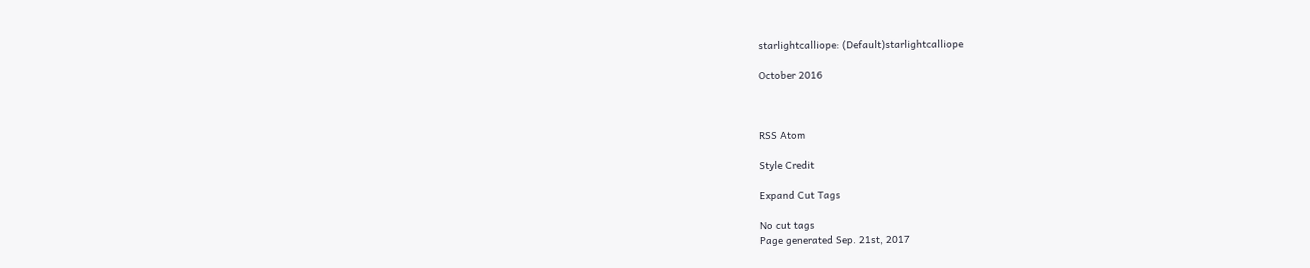starlightcalliope: (Default)starlightcalliope

October 2016



RSS Atom

Style Credit

Expand Cut Tags

No cut tags
Page generated Sep. 21st, 2017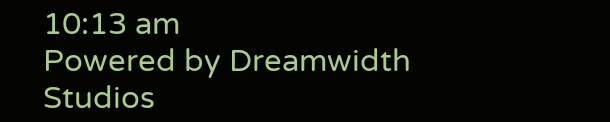10:13 am
Powered by Dreamwidth Studios